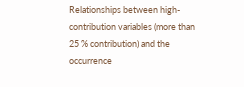Relationships between high-contribution variables (more than 25 % contribution) and the occurrence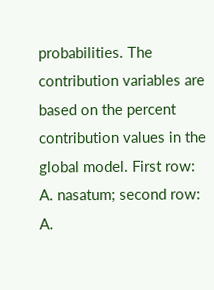probabilities. The contribution variables are based on the percent contribution values in the global model. First row: A. nasatum; second row: A.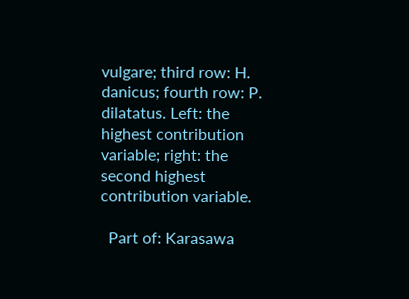vulgare; third row: H. danicus; fourth row: P. dilatatus. Left: the highest contribution variable; right: the second highest contribution variable.

  Part of: Karasawa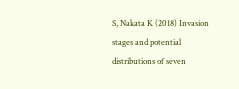S, Nakata K (2018) Invasion stages and potential distributions of seven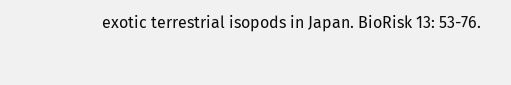exotic terrestrial isopods in Japan. BioRisk 13: 53-76.